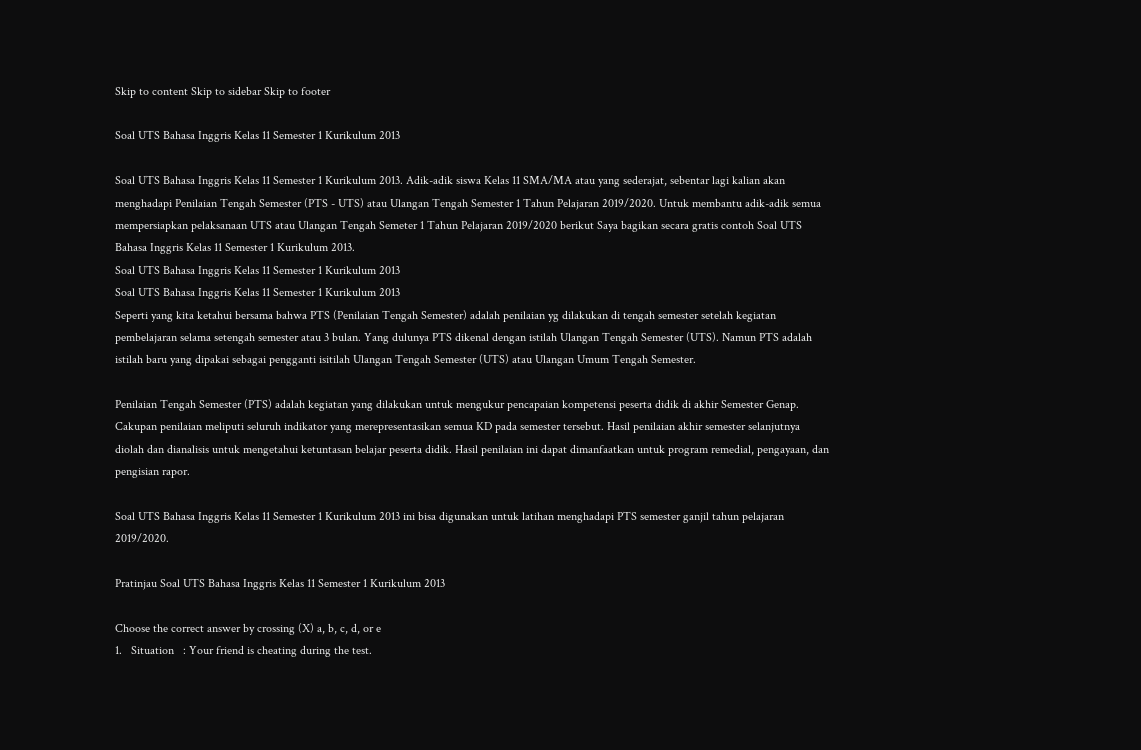Skip to content Skip to sidebar Skip to footer

Soal UTS Bahasa Inggris Kelas 11 Semester 1 Kurikulum 2013

Soal UTS Bahasa Inggris Kelas 11 Semester 1 Kurikulum 2013. Adik-adik siswa Kelas 11 SMA/MA atau yang sederajat, sebentar lagi kalian akan menghadapi Penilaian Tengah Semester (PTS - UTS) atau Ulangan Tengah Semester 1 Tahun Pelajaran 2019/2020. Untuk membantu adik-adik semua mempersiapkan pelaksanaan UTS atau Ulangan Tengah Semeter 1 Tahun Pelajaran 2019/2020 berikut Saya bagikan secara gratis contoh Soal UTS Bahasa Inggris Kelas 11 Semester 1 Kurikulum 2013.
Soal UTS Bahasa Inggris Kelas 11 Semester 1 Kurikulum 2013
Soal UTS Bahasa Inggris Kelas 11 Semester 1 Kurikulum 2013
Seperti yang kita ketahui bersama bahwa PTS (Penilaian Tengah Semester) adalah penilaian yg dilakukan di tengah semester setelah kegiatan pembelajaran selama setengah semester atau 3 bulan. Yang dulunya PTS dikenal dengan istilah Ulangan Tengah Semester (UTS). Namun PTS adalah istilah baru yang dipakai sebagai pengganti isitilah Ulangan Tengah Semester (UTS) atau Ulangan Umum Tengah Semester.

Penilaian Tengah Semester (PTS) adalah kegiatan yang dilakukan untuk mengukur pencapaian kompetensi peserta didik di akhir Semester Genap. Cakupan penilaian meliputi seluruh indikator yang merepresentasikan semua KD pada semester tersebut. Hasil penilaian akhir semester selanjutnya diolah dan dianalisis untuk mengetahui ketuntasan belajar peserta didik. Hasil penilaian ini dapat dimanfaatkan untuk program remedial, pengayaan, dan pengisian rapor.

Soal UTS Bahasa Inggris Kelas 11 Semester 1 Kurikulum 2013 ini bisa digunakan untuk latihan menghadapi PTS semester ganjil tahun pelajaran 2019/2020.

Pratinjau Soal UTS Bahasa Inggris Kelas 11 Semester 1 Kurikulum 2013

Choose the correct answer by crossing (X) a, b, c, d, or e
1.   Situation   : Your friend is cheating during the test.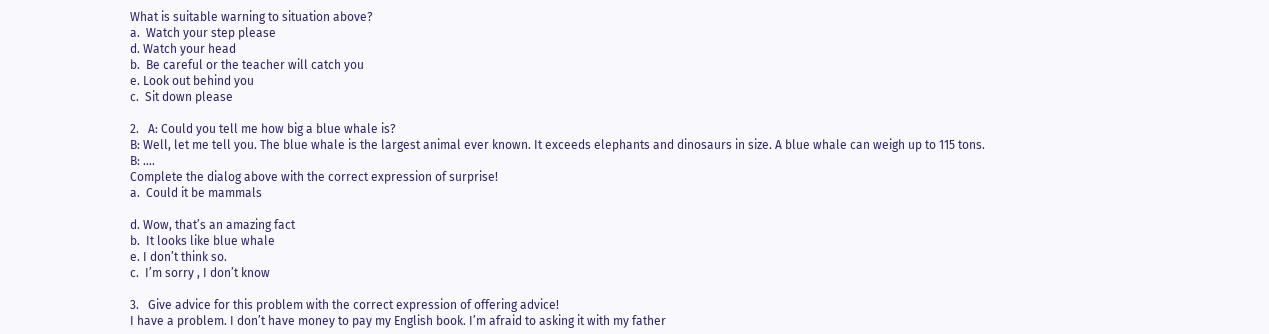What is suitable warning to situation above?
a.  Watch your step please
d. Watch your head
b.  Be careful or the teacher will catch you
e. Look out behind you
c.  Sit down please

2.   A: Could you tell me how big a blue whale is?
B: Well, let me tell you. The blue whale is the largest animal ever known. It exceeds elephants and dinosaurs in size. A blue whale can weigh up to 115 tons.
B: ….
Complete the dialog above with the correct expression of surprise!
a.  Could it be mammals

d. Wow, that’s an amazing fact
b.  It looks like blue whale
e. I don’t think so.
c.  I’m sorry , I don’t know

3.   Give advice for this problem with the correct expression of offering advice!
I have a problem. I don’t have money to pay my English book. I’m afraid to asking it with my father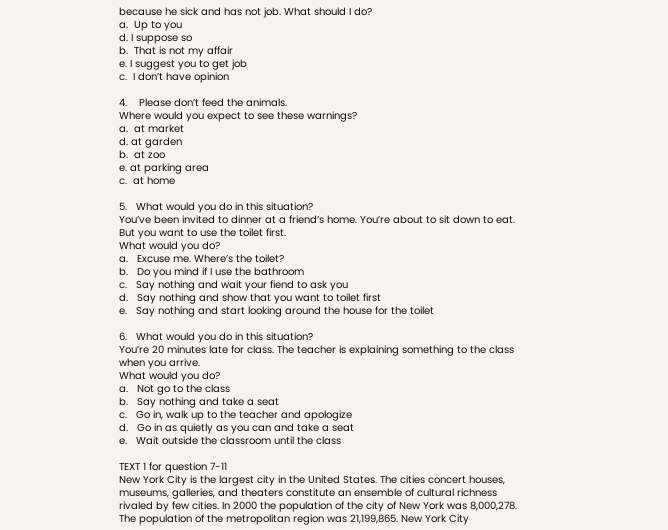because he sick and has not job. What should I do?
a.  Up to you
d. I suppose so
b.  That is not my affair
e. I suggest you to get job
c.  I don’t have opinion

4.    Please don’t feed the animals.
Where would you expect to see these warnings?
a.  at market
d. at garden
b.  at zoo
e. at parking area
c.  at home

5.   What would you do in this situation?
You’ve been invited to dinner at a friend’s home. You’re about to sit down to eat. But you want to use the toilet first.
What would you do?
a.   Excuse me. Where’s the toilet?
b.   Do you mind if I use the bathroom
c.   Say nothing and wait your fiend to ask you
d.   Say nothing and show that you want to toilet first
e.   Say nothing and start looking around the house for the toilet

6.   What would you do in this situation?
You’re 20 minutes late for class. The teacher is explaining something to the class when you arrive.
What would you do?
a.   Not go to the class
b.   Say nothing and take a seat
c.   Go in, walk up to the teacher and apologize
d.   Go in as quietly as you can and take a seat
e.   Wait outside the classroom until the class

TEXT 1 for question 7-11
New York City is the largest city in the United States. The cities concert houses, museums, galleries, and theaters constitute an ensemble of cultural richness rivaled by few cities. In 2000 the population of the city of New York was 8,000,278. The population of the metropolitan region was 21,199,865. New York City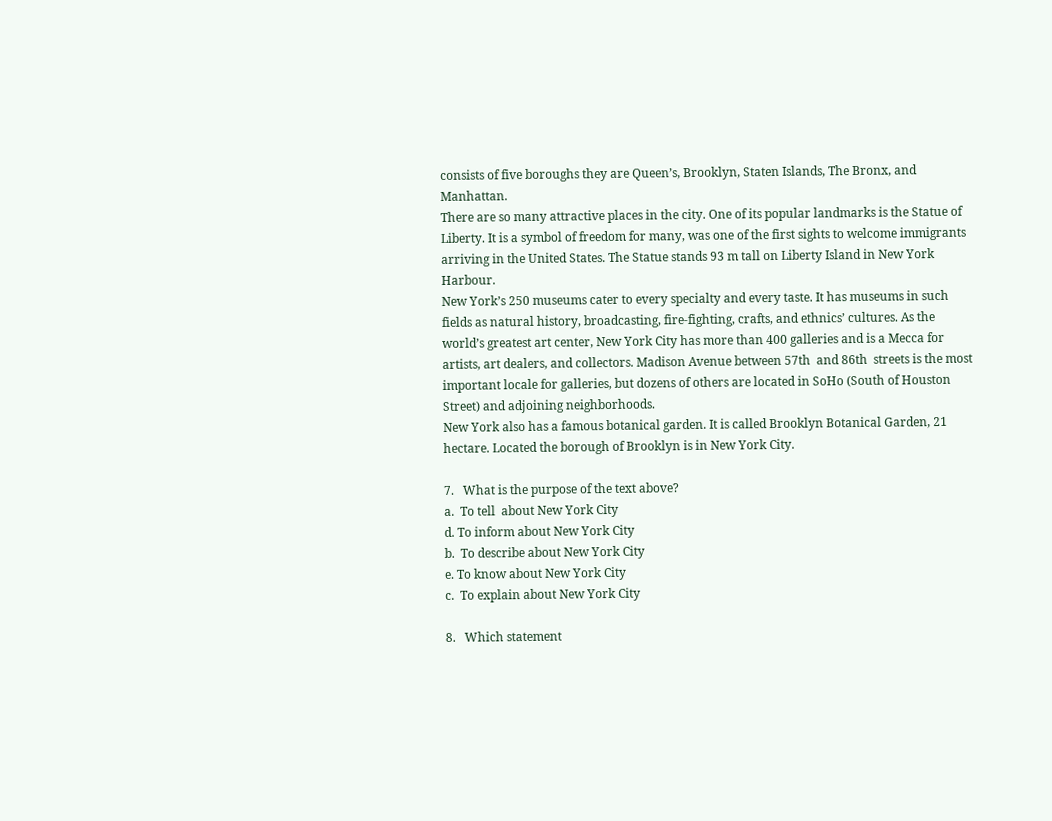consists of five boroughs they are Queen’s, Brooklyn, Staten Islands, The Bronx, and Manhattan.
There are so many attractive places in the city. One of its popular landmarks is the Statue of Liberty. It is a symbol of freedom for many, was one of the first sights to welcome immigrants arriving in the United States. The Statue stands 93 m tall on Liberty Island in New York Harbour.
New York’s 250 museums cater to every specialty and every taste. It has museums in such fields as natural history, broadcasting, fire-fighting, crafts, and ethnics’ cultures. As the world’s greatest art center, New York City has more than 400 galleries and is a Mecca for artists, art dealers, and collectors. Madison Avenue between 57th  and 86th  streets is the most important locale for galleries, but dozens of others are located in SoHo (South of Houston Street) and adjoining neighborhoods.
New York also has a famous botanical garden. It is called Brooklyn Botanical Garden, 21 hectare. Located the borough of Brooklyn is in New York City.

7.   What is the purpose of the text above?
a.  To tell  about New York City
d. To inform about New York City
b.  To describe about New York City
e. To know about New York City
c.  To explain about New York City

8.   Which statement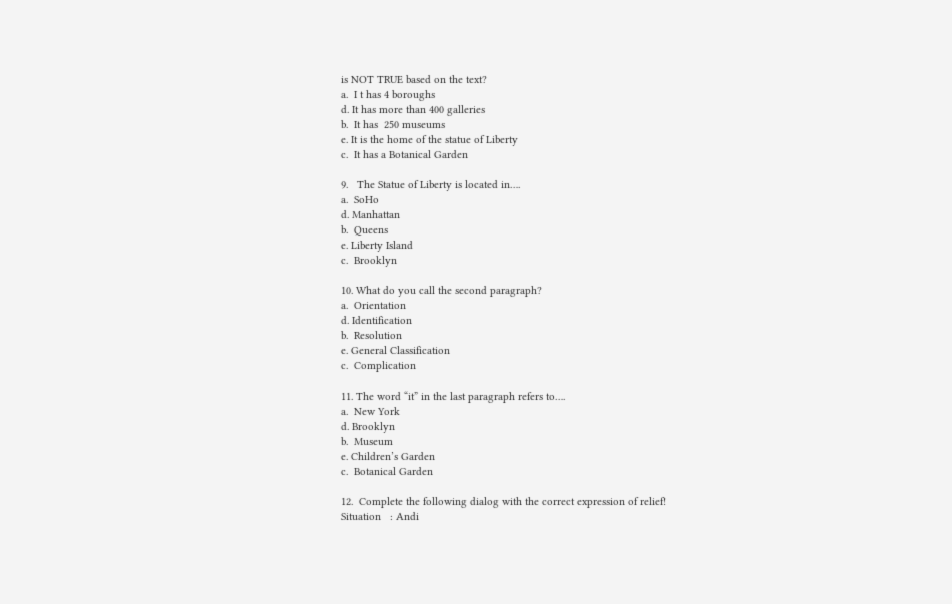is NOT TRUE based on the text?
a.  I t has 4 boroughs
d. It has more than 400 galleries
b.  It has  250 museums
e. It is the home of the statue of Liberty
c.  It has a Botanical Garden

9.   The Statue of Liberty is located in….
a.  SoHo
d. Manhattan
b.  Queens
e. Liberty Island
c.  Brooklyn

10. What do you call the second paragraph?
a.  Orientation
d. Identification
b.  Resolution
e. General Classification
c.  Complication

11. The word “it” in the last paragraph refers to….
a.  New York
d. Brooklyn
b.  Museum
e. Children’s Garden
c.  Botanical Garden

12.  Complete the following dialog with the correct expression of relief!
Situation   : Andi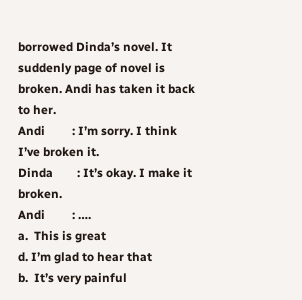borrowed Dinda’s novel. It suddenly page of novel is broken. Andi has taken it back to her.
Andi         : I’m sorry. I think I’ve broken it.
Dinda        : It’s okay. I make it broken.
Andi         : ….
a.  This is great
d. I’m glad to hear that
b.  It’s very painful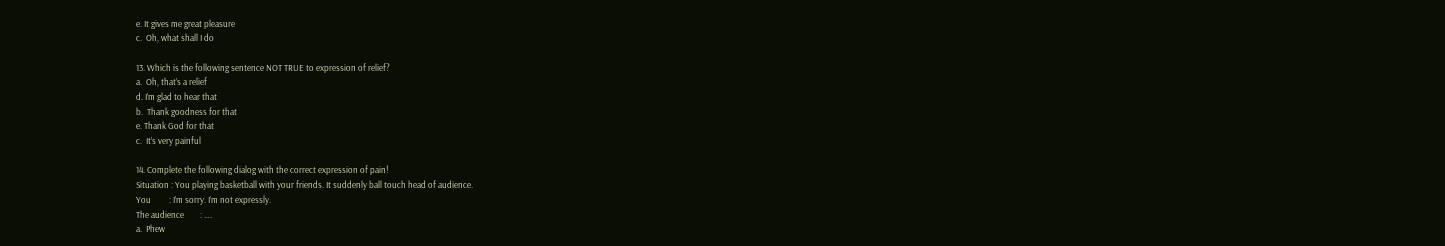e. It gives me great pleasure
c.  Oh, what shall I do

13. Which is the following sentence NOT TRUE to expression of relief?
a.  Oh, that’s a relief
d. I’m glad to hear that
b.  Thank goodness for that
e. Thank God for that
c.  It’s very painful

14. Complete the following dialog with the correct expression of pain!
Situation : You playing basketball with your friends. It suddenly ball touch head of audience.
You         : I’m sorry. I’m not expressly.
The audience        : ….
a.  Phew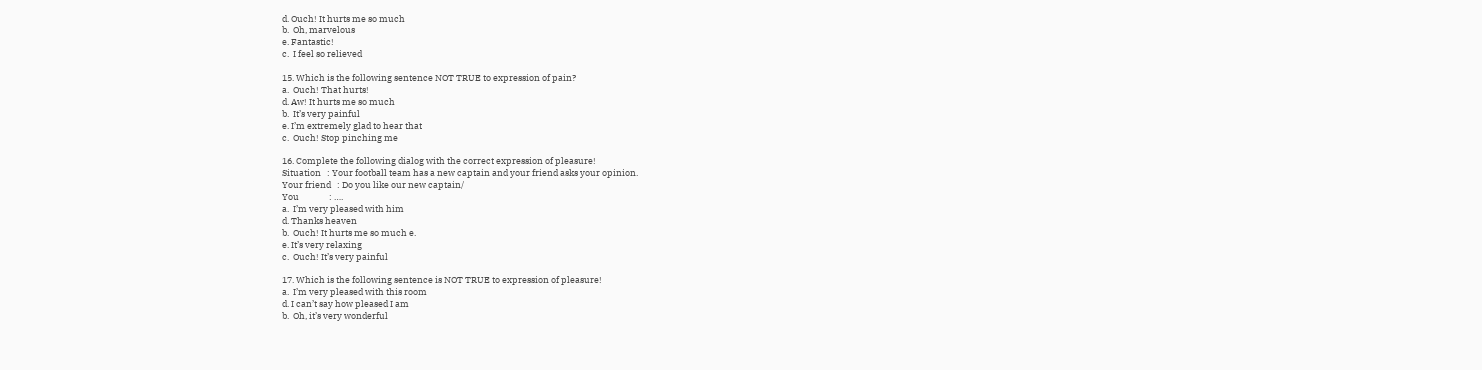d. Ouch! It hurts me so much
b.  Oh, marvelous
e. Fantastic!
c.  I feel so relieved

15. Which is the following sentence NOT TRUE to expression of pain?
a.  Ouch! That hurts!
d. Aw! It hurts me so much
b.  It’s very painful
e. I’m extremely glad to hear that
c.  Ouch! Stop pinching me

16. Complete the following dialog with the correct expression of pleasure!
Situation   : Your football team has a new captain and your friend asks your opinion.
Your friend   : Do you like our new captain/
You               : ….
a.  I’m very pleased with him
d. Thanks heaven
b.  Ouch! It hurts me so much e.
e. It’s very relaxing
c.  Ouch! It’s very painful

17. Which is the following sentence is NOT TRUE to expression of pleasure!
a.  I’m very pleased with this room
d. I can’t say how pleased I am
b.  Oh, it’s very wonderful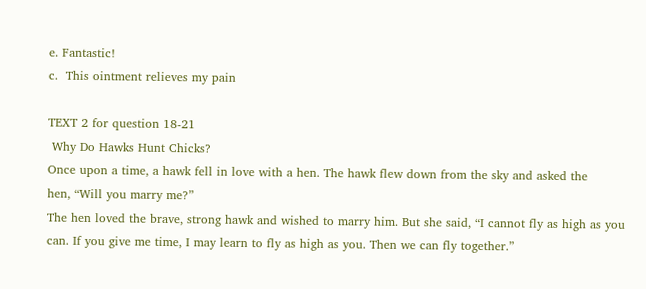e. Fantastic!
c.  This ointment relieves my pain

TEXT 2 for question 18-21
 Why Do Hawks Hunt Chicks?
Once upon a time, a hawk fell in love with a hen. The hawk flew down from the sky and asked the
hen, “Will you marry me?”
The hen loved the brave, strong hawk and wished to marry him. But she said, “I cannot fly as high as you can. If you give me time, I may learn to fly as high as you. Then we can fly together.”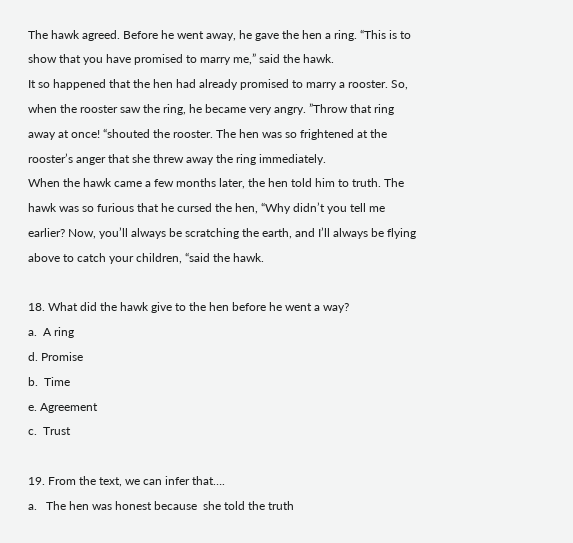The hawk agreed. Before he went away, he gave the hen a ring. “This is to show that you have promised to marry me,” said the hawk.
It so happened that the hen had already promised to marry a rooster. So, when the rooster saw the ring, he became very angry. ”Throw that ring away at once! “shouted the rooster. The hen was so frightened at the rooster’s anger that she threw away the ring immediately.
When the hawk came a few months later, the hen told him to truth. The hawk was so furious that he cursed the hen, “Why didn’t you tell me earlier? Now, you’ll always be scratching the earth, and I’ll always be flying above to catch your children, “said the hawk.

18. What did the hawk give to the hen before he went a way?
a.  A ring
d. Promise
b.  Time
e. Agreement
c.  Trust

19. From the text, we can infer that….
a.   The hen was honest because  she told the truth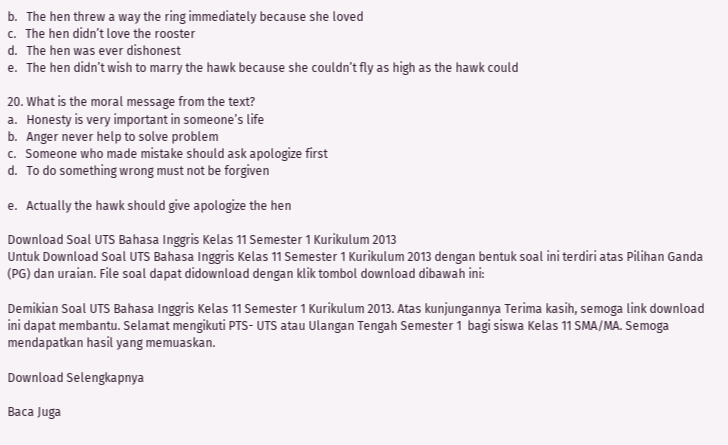b.   The hen threw a way the ring immediately because she loved
c.   The hen didn’t love the rooster
d.   The hen was ever dishonest
e.   The hen didn’t wish to marry the hawk because she couldn’t fly as high as the hawk could

20. What is the moral message from the text?
a.   Honesty is very important in someone’s life
b.   Anger never help to solve problem
c.   Someone who made mistake should ask apologize first
d.   To do something wrong must not be forgiven

e.   Actually the hawk should give apologize the hen

Download Soal UTS Bahasa Inggris Kelas 11 Semester 1 Kurikulum 2013
Untuk Download Soal UTS Bahasa Inggris Kelas 11 Semester 1 Kurikulum 2013 dengan bentuk soal ini terdiri atas Pilihan Ganda (PG) dan uraian. File soal dapat didownload dengan klik tombol download dibawah ini:

Demikian Soal UTS Bahasa Inggris Kelas 11 Semester 1 Kurikulum 2013. Atas kunjungannya Terima kasih, semoga link download ini dapat membantu. Selamat mengikuti PTS- UTS atau Ulangan Tengah Semester 1  bagi siswa Kelas 11 SMA/MA. Semoga mendapatkan hasil yang memuaskan.

Download Selengkapnya

Baca Juga